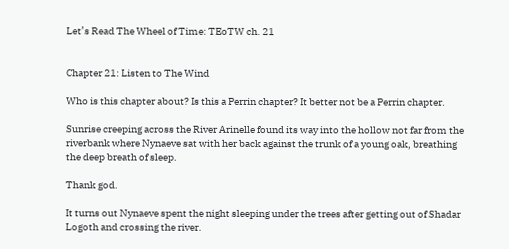Let’s Read The Wheel of Time: TEoTW ch. 21


Chapter 21: Listen to The Wind

Who is this chapter about? Is this a Perrin chapter? It better not be a Perrin chapter.

Sunrise creeping across the River Arinelle found its way into the hollow not far from the riverbank where Nynaeve sat with her back against the trunk of a young oak, breathing the deep breath of sleep.

Thank god.

It turns out Nynaeve spent the night sleeping under the trees after getting out of Shadar Logoth and crossing the river.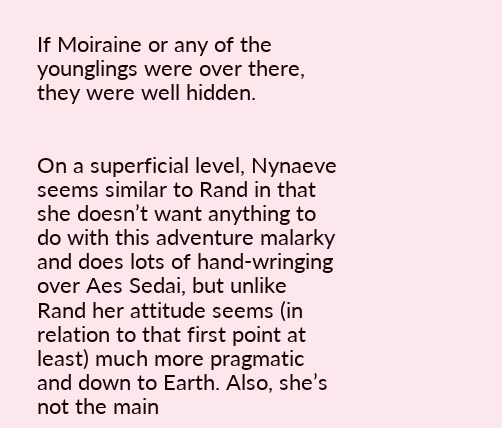If Moiraine or any of the younglings were over there, they were well hidden.


On a superficial level, Nynaeve seems similar to Rand in that she doesn’t want anything to do with this adventure malarky and does lots of hand-wringing over Aes Sedai, but unlike Rand her attitude seems (in relation to that first point at least) much more pragmatic and down to Earth. Also, she’s not the main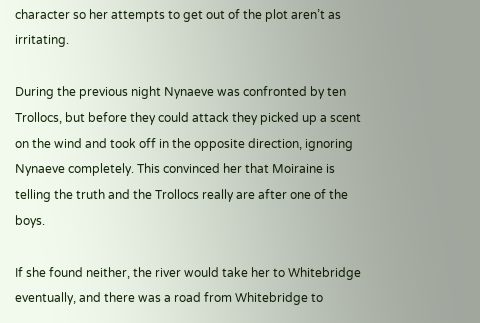character so her attempts to get out of the plot aren’t as irritating.

During the previous night Nynaeve was confronted by ten Trollocs, but before they could attack they picked up a scent on the wind and took off in the opposite direction, ignoring Nynaeve completely. This convinced her that Moiraine is telling the truth and the Trollocs really are after one of the boys.

If she found neither, the river would take her to Whitebridge eventually, and there was a road from Whitebridge to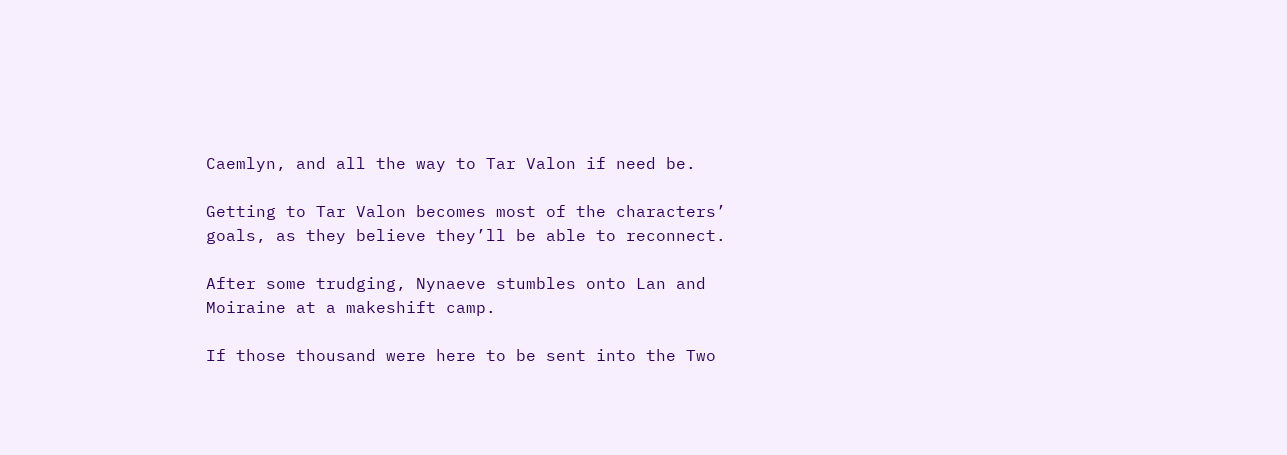Caemlyn, and all the way to Tar Valon if need be.

Getting to Tar Valon becomes most of the characters’ goals, as they believe they’ll be able to reconnect.

After some trudging, Nynaeve stumbles onto Lan and Moiraine at a makeshift camp.

If those thousand were here to be sent into the Two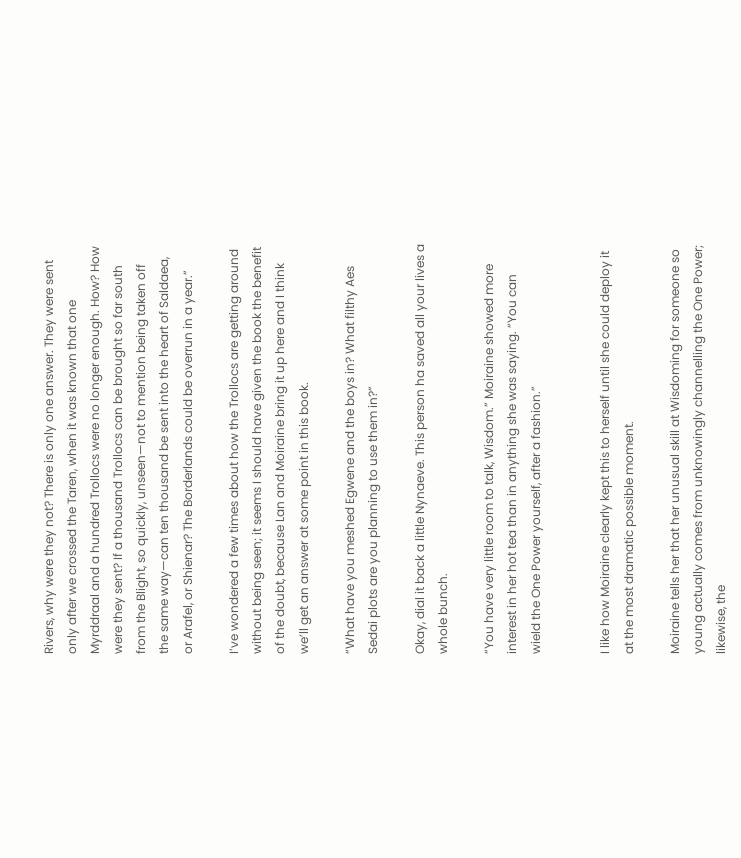Rivers, why were they not? There is only one answer. They were sent only after we crossed the Taren, when it was known that one Myrddraal and a hundred Trollocs were no longer enough. How? How were they sent? If a thousand Trollocs can be brought so far south from the Blight, so quickly, unseen—not to mention being taken off the same way—can ten thousand be sent into the heart of Saldaea, or Arafel, or Shienar? The Borderlands could be overrun in a year.”

I’ve wondered a few times about how the Trollocs are getting around without being seen; it seems I should have given the book the benefit of the doubt, because Lan and Moiraine bring it up here and I think we’ll get an answer at some point in this book.

“What have you meshed Egwene and the boys in? What filthy Aes Sedai plots are you planning to use them in?”

Okay, dial it back a little Nynaeve. This person ha saved all your lives a whole bunch.

“You have very little room to talk, Wisdom.” Moiraine showed more interest in her hot tea than in anything she was saying. “You can wield the One Power yourself, after a fashion.”


I like how Moiraine clearly kept this to herself until she could deploy it at the most dramatic possible moment.

Moiraine tells her that her unusual skill at Wisdoming for someone so young actually comes from unknowingly channelling the One Power; likewise, the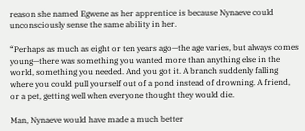reason she named Egwene as her apprentice is because Nynaeve could unconsciously sense the same ability in her.

“Perhaps as much as eight or ten years ago—the age varies, but always comes young—there was something you wanted more than anything else in the world, something you needed. And you got it. A branch suddenly falling where you could pull yourself out of a pond instead of drowning. A friend, or a pet, getting well when everyone thought they would die.

Man, Nynaeve would have made a much better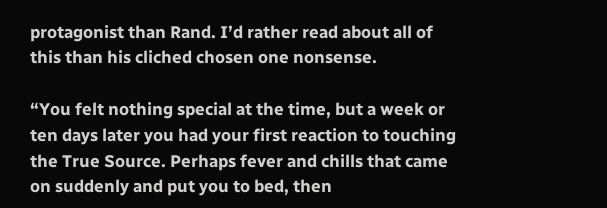protagonist than Rand. I’d rather read about all of this than his cliched chosen one nonsense.

“You felt nothing special at the time, but a week or ten days later you had your first reaction to touching the True Source. Perhaps fever and chills that came on suddenly and put you to bed, then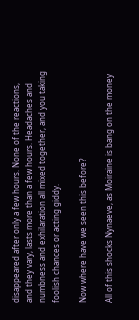disappeared after only a few hours. None of the reactions, and they vary, lasts more than a few hours. Headaches and numbness and exhilaration all mixed together, and you taking foolish chances or acting giddy.

Now where have we seen this before?

All of this shocks Nynaeve, as Moiraine is bang on the money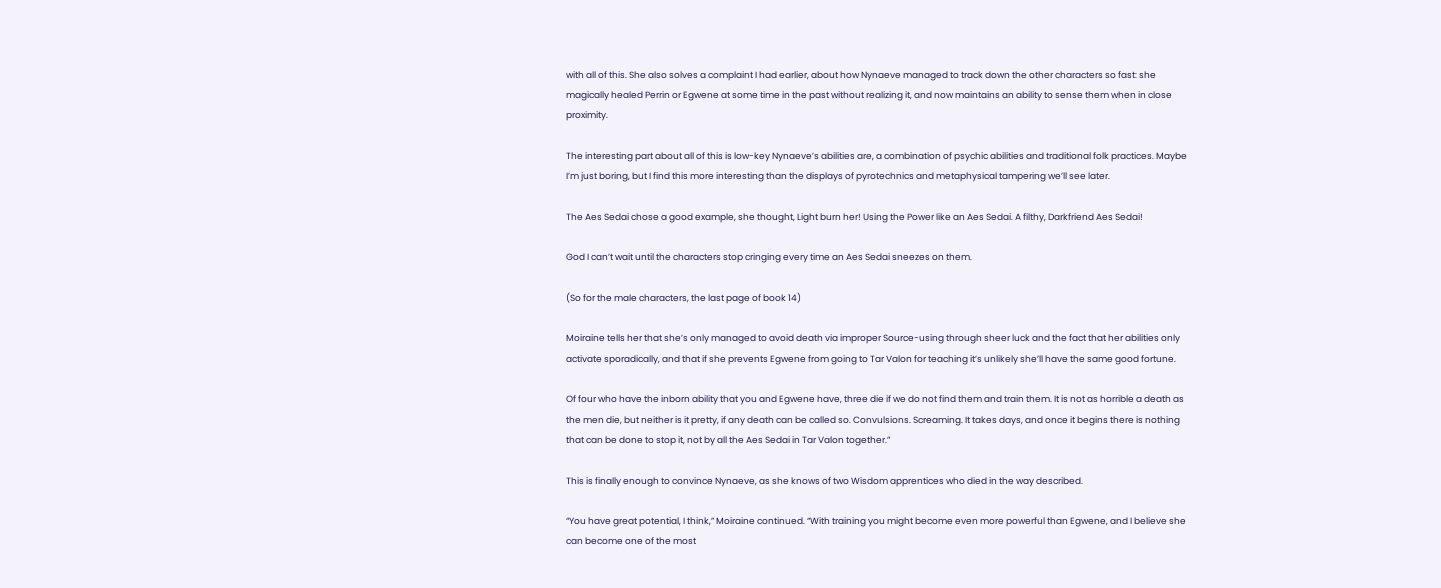with all of this. She also solves a complaint I had earlier, about how Nynaeve managed to track down the other characters so fast: she magically healed Perrin or Egwene at some time in the past without realizing it, and now maintains an ability to sense them when in close proximity.

The interesting part about all of this is low-key Nynaeve’s abilities are, a combination of psychic abilities and traditional folk practices. Maybe I’m just boring, but I find this more interesting than the displays of pyrotechnics and metaphysical tampering we’ll see later.

The Aes Sedai chose a good example, she thought, Light burn her! Using the Power like an Aes Sedai. A filthy, Darkfriend Aes Sedai!

God I can’t wait until the characters stop cringing every time an Aes Sedai sneezes on them.

(So for the male characters, the last page of book 14)

Moiraine tells her that she’s only managed to avoid death via improper Source-using through sheer luck and the fact that her abilities only activate sporadically, and that if she prevents Egwene from going to Tar Valon for teaching it’s unlikely she’ll have the same good fortune.

Of four who have the inborn ability that you and Egwene have, three die if we do not find them and train them. It is not as horrible a death as the men die, but neither is it pretty, if any death can be called so. Convulsions. Screaming. It takes days, and once it begins there is nothing that can be done to stop it, not by all the Aes Sedai in Tar Valon together.”

This is finally enough to convince Nynaeve, as she knows of two Wisdom apprentices who died in the way described.

“You have great potential, I think,” Moiraine continued. “With training you might become even more powerful than Egwene, and I believe she can become one of the most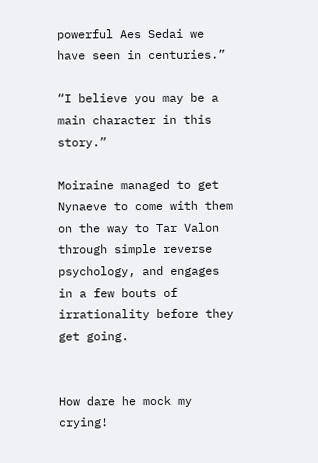powerful Aes Sedai we have seen in centuries.”

“I believe you may be a main character in this story.”

Moiraine managed to get Nynaeve to come with them on the way to Tar Valon through simple reverse psychology, and engages in a few bouts of irrationality before they get going.


How dare he mock my crying!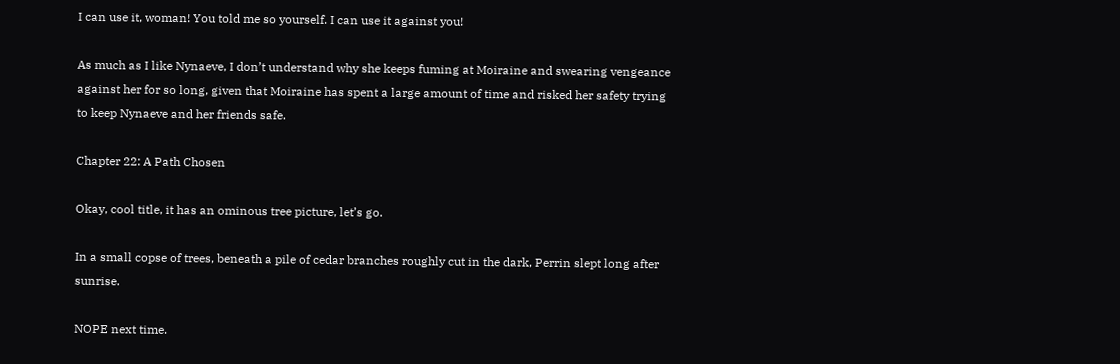I can use it, woman! You told me so yourself. I can use it against you!

As much as I like Nynaeve, I don’t understand why she keeps fuming at Moiraine and swearing vengeance against her for so long, given that Moiraine has spent a large amount of time and risked her safety trying to keep Nynaeve and her friends safe.

Chapter 22: A Path Chosen

Okay, cool title, it has an ominous tree picture, let’s go.

In a small copse of trees, beneath a pile of cedar branches roughly cut in the dark, Perrin slept long after sunrise.

NOPE next time.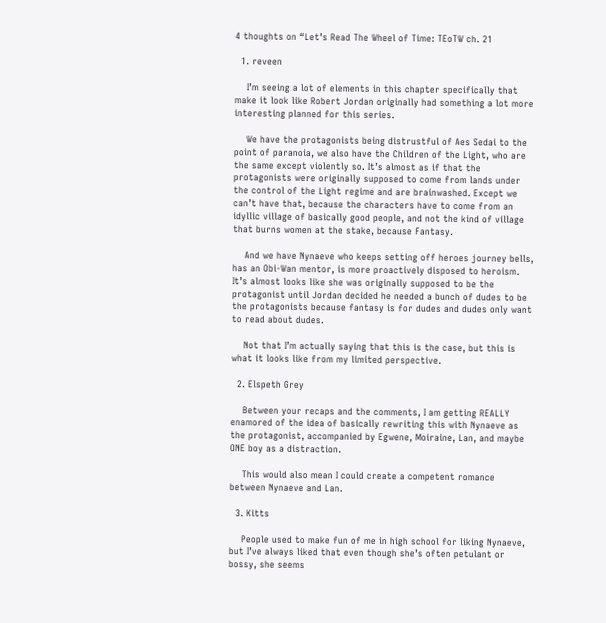4 thoughts on “Let’s Read The Wheel of Time: TEoTW ch. 21

  1. reveen

    I’m seeing a lot of elements in this chapter specifically that make it look like Robert Jordan originally had something a lot more interesting planned for this series.

    We have the protagonists being distrustful of Aes Sedai to the point of paranoia, we also have the Children of the Light, who are the same except violently so. It’s almost as if that the protagonists were originally supposed to come from lands under the control of the Light regime and are brainwashed. Except we can’t have that, because the characters have to come from an idyllic village of basically good people, and not the kind of village that burns women at the stake, because Fantasy.

    And we have Nynaeve who keeps setting off heroes journey bells, has an Obi-Wan mentor, is more proactively disposed to heroism. It’s almost looks like she was originally supposed to be the protagonist until Jordan decided he needed a bunch of dudes to be the protagonists because fantasy is for dudes and dudes only want to read about dudes.

    Not that I’m actually saying that this is the case, but this is what it looks like from my limited perspective.

  2. Elspeth Grey

    Between your recaps and the comments, I am getting REALLY enamored of the idea of basically rewriting this with Nynaeve as the protagonist, accompanied by Egwene, Moiraine, Lan, and maybe ONE boy as a distraction.

    This would also mean I could create a competent romance between Nynaeve and Lan.

  3. Kitts

    People used to make fun of me in high school for liking Nynaeve, but I’ve always liked that even though she’s often petulant or bossy, she seems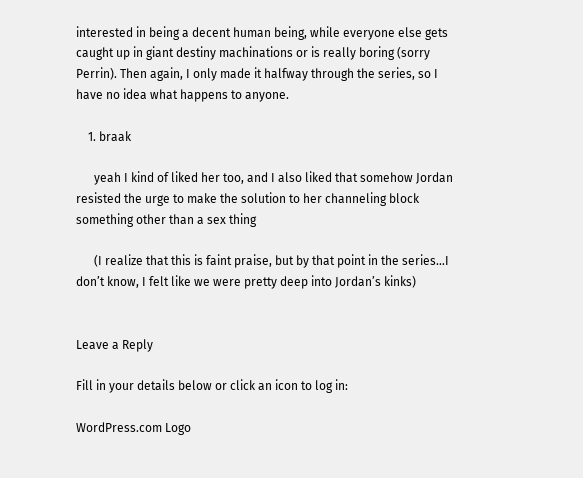interested in being a decent human being, while everyone else gets caught up in giant destiny machinations or is really boring (sorry Perrin). Then again, I only made it halfway through the series, so I have no idea what happens to anyone.

    1. braak

      yeah I kind of liked her too, and I also liked that somehow Jordan resisted the urge to make the solution to her channeling block something other than a sex thing

      (I realize that this is faint praise, but by that point in the series…I don’t know, I felt like we were pretty deep into Jordan’s kinks)


Leave a Reply

Fill in your details below or click an icon to log in:

WordPress.com Logo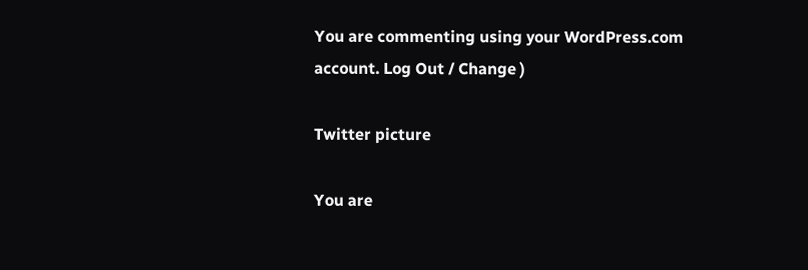You are commenting using your WordPress.com account. Log Out / Change )

Twitter picture

You are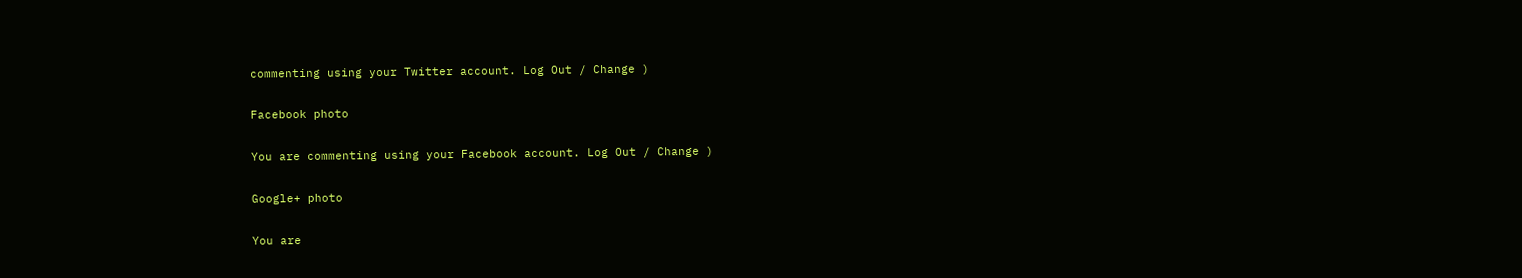commenting using your Twitter account. Log Out / Change )

Facebook photo

You are commenting using your Facebook account. Log Out / Change )

Google+ photo

You are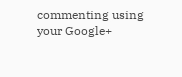commenting using your Google+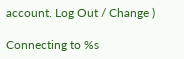account. Log Out / Change )

Connecting to %s